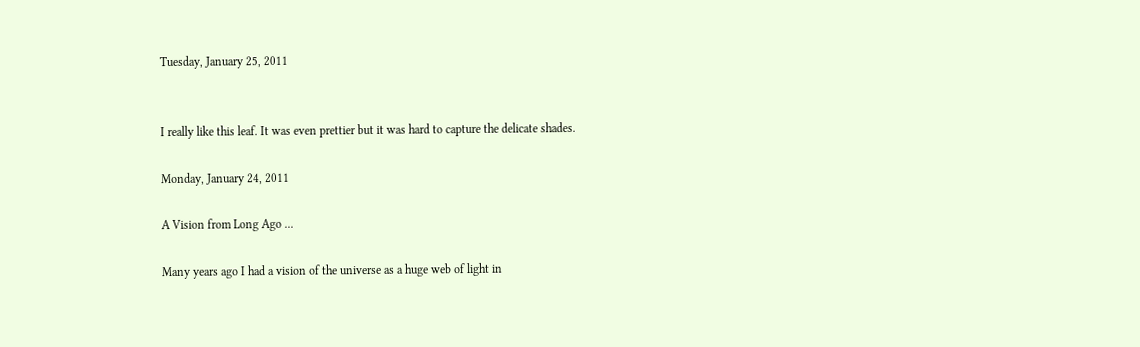Tuesday, January 25, 2011


I really like this leaf. It was even prettier but it was hard to capture the delicate shades.

Monday, January 24, 2011

A Vision from Long Ago ...

Many years ago I had a vision of the universe as a huge web of light in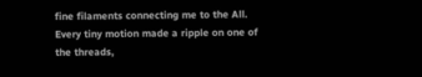fine filaments connecting me to the All. Every tiny motion made a ripple on one of the threads,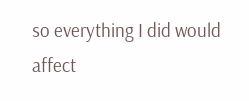so everything I did would affect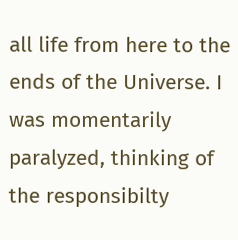all life from here to the ends of the Universe. I was momentarily paralyzed, thinking of the responsibilty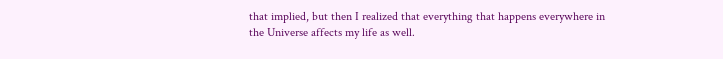that implied, but then I realized that everything that happens everywhere in the Universe affects my life as well.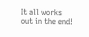It all works out in the end!